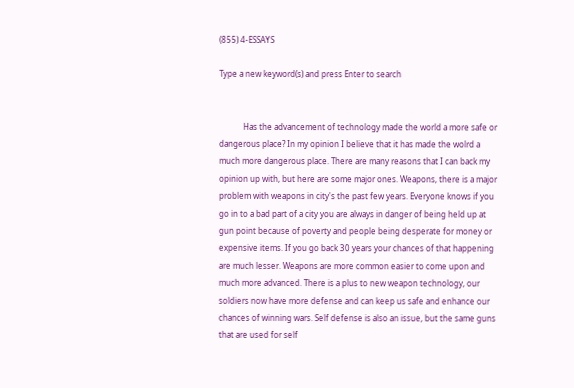(855) 4-ESSAYS

Type a new keyword(s) and press Enter to search


            Has the advancement of technology made the world a more safe or dangerous place? In my opinion I believe that it has made the wolrd a much more dangerous place. There are many reasons that I can back my opinion up with, but here are some major ones. Weapons, there is a major problem with weapons in city's the past few years. Everyone knows if you go in to a bad part of a city you are always in danger of being held up at gun point because of poverty and people being desperate for money or expensive items. If you go back 30 years your chances of that happening are much lesser. Weapons are more common easier to come upon and much more advanced. There is a plus to new weapon technology, our soldiers now have more defense and can keep us safe and enhance our chances of winning wars. Self defense is also an issue, but the same guns that are used for self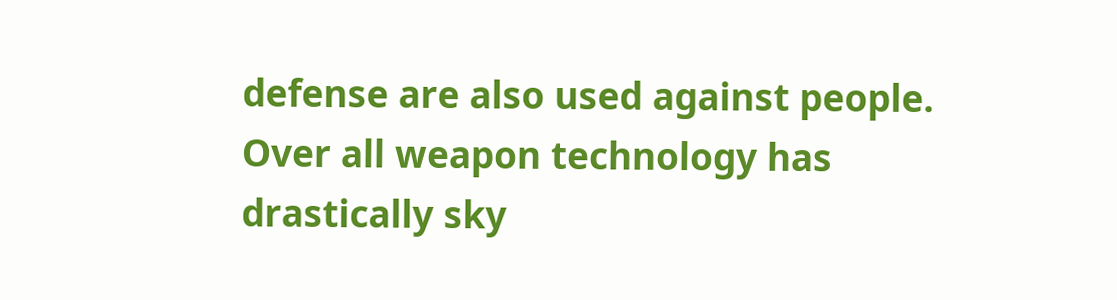defense are also used against people. Over all weapon technology has drastically sky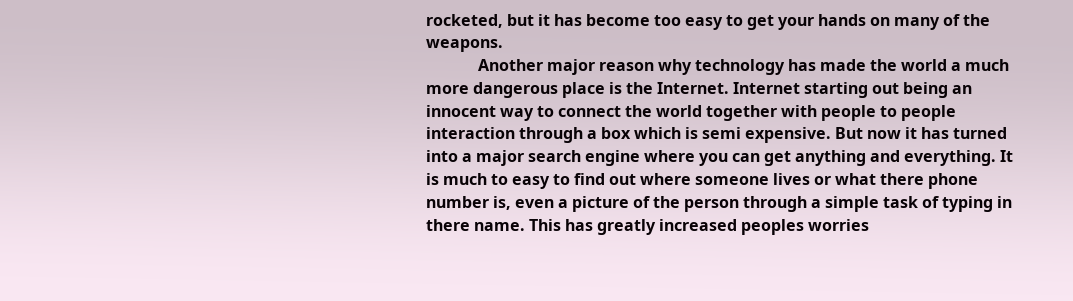rocketed, but it has become too easy to get your hands on many of the weapons.
             Another major reason why technology has made the world a much more dangerous place is the Internet. Internet starting out being an innocent way to connect the world together with people to people interaction through a box which is semi expensive. But now it has turned into a major search engine where you can get anything and everything. It is much to easy to find out where someone lives or what there phone number is, even a picture of the person through a simple task of typing in there name. This has greatly increased peoples worries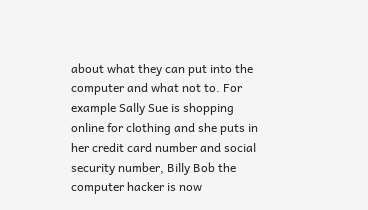about what they can put into the computer and what not to. For example Sally Sue is shopping online for clothing and she puts in her credit card number and social security number, Billy Bob the computer hacker is now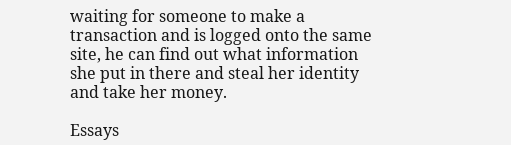waiting for someone to make a transaction and is logged onto the same site, he can find out what information she put in there and steal her identity and take her money.

Essays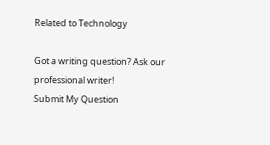Related to Technology

Got a writing question? Ask our professional writer!
Submit My Question